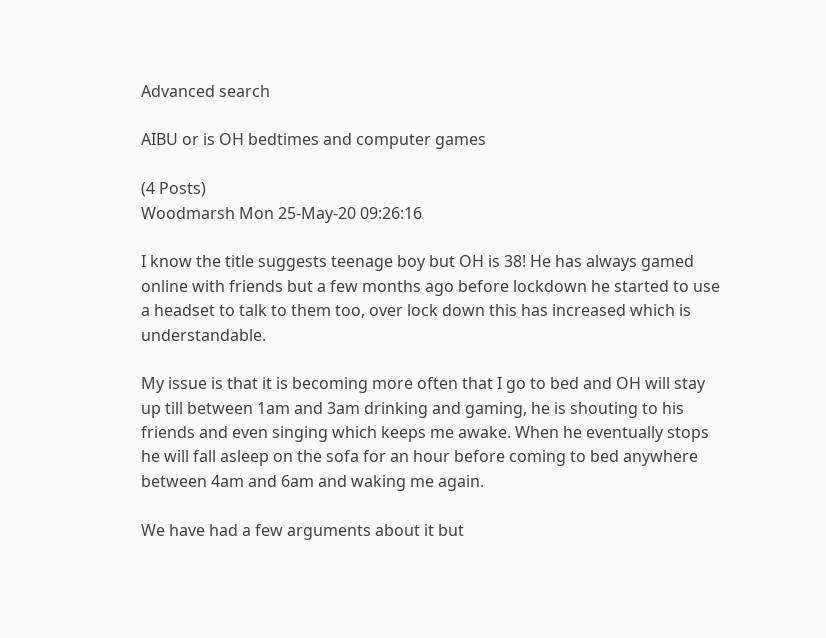Advanced search

AIBU or is OH bedtimes and computer games

(4 Posts)
Woodmarsh Mon 25-May-20 09:26:16

I know the title suggests teenage boy but OH is 38! He has always gamed online with friends but a few months ago before lockdown he started to use a headset to talk to them too, over lock down this has increased which is understandable.

My issue is that it is becoming more often that I go to bed and OH will stay up till between 1am and 3am drinking and gaming, he is shouting to his friends and even singing which keeps me awake. When he eventually stops he will fall asleep on the sofa for an hour before coming to bed anywhere between 4am and 6am and waking me again.

We have had a few arguments about it but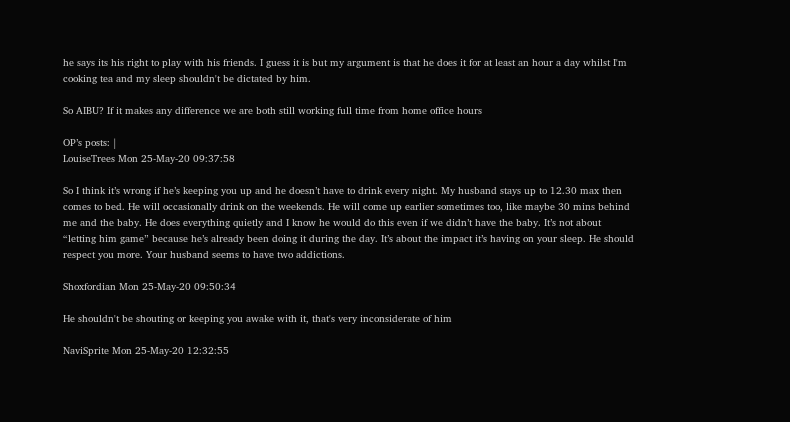he says its his right to play with his friends. I guess it is but my argument is that he does it for at least an hour a day whilst I'm cooking tea and my sleep shouldn't be dictated by him.

So AIBU? If it makes any difference we are both still working full time from home office hours

OP’s posts: |
LouiseTrees Mon 25-May-20 09:37:58

So I think it’s wrong if he’s keeping you up and he doesn’t have to drink every night. My husband stays up to 12.30 max then comes to bed. He will occasionally drink on the weekends. He will come up earlier sometimes too, like maybe 30 mins behind me and the baby. He does everything quietly and I know he would do this even if we didn’t have the baby. It’s not about “letting him game” because he’s already been doing it during the day. It’s about the impact it’s having on your sleep. He should respect you more. Your husband seems to have two addictions.

Shoxfordian Mon 25-May-20 09:50:34

He shouldn't be shouting or keeping you awake with it, that's very inconsiderate of him

NaviSprite Mon 25-May-20 12:32:55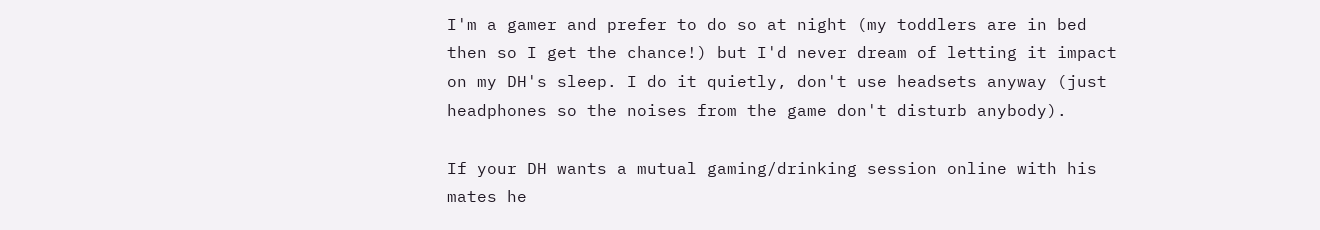I'm a gamer and prefer to do so at night (my toddlers are in bed then so I get the chance!) but I'd never dream of letting it impact on my DH's sleep. I do it quietly, don't use headsets anyway (just headphones so the noises from the game don't disturb anybody).

If your DH wants a mutual gaming/drinking session online with his mates he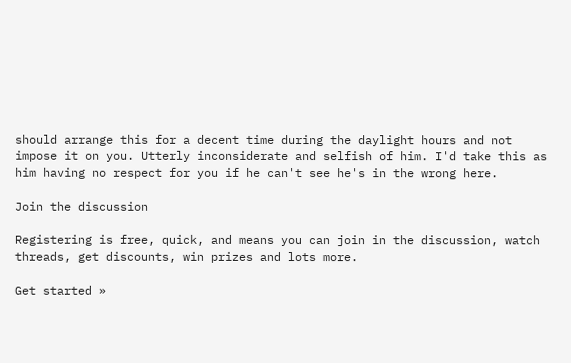should arrange this for a decent time during the daylight hours and not impose it on you. Utterly inconsiderate and selfish of him. I'd take this as him having no respect for you if he can't see he's in the wrong here.

Join the discussion

Registering is free, quick, and means you can join in the discussion, watch threads, get discounts, win prizes and lots more.

Get started »